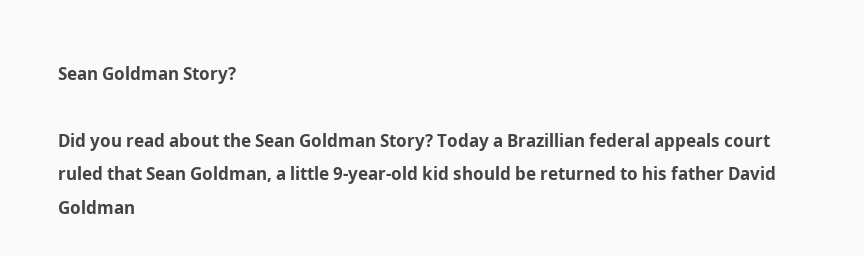Sean Goldman Story?

Did you read about the Sean Goldman Story? Today a Brazillian federal appeals court ruled that Sean Goldman, a little 9-year-old kid should be returned to his father David Goldman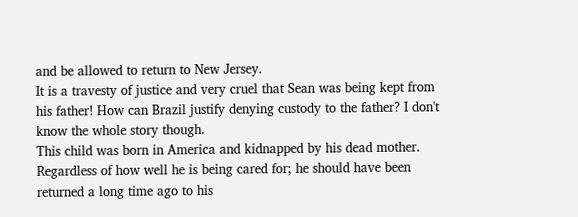and be allowed to return to New Jersey.
It is a travesty of justice and very cruel that Sean was being kept from his father! How can Brazil justify denying custody to the father? I don't know the whole story though.
This child was born in America and kidnapped by his dead mother. Regardless of how well he is being cared for; he should have been returned a long time ago to his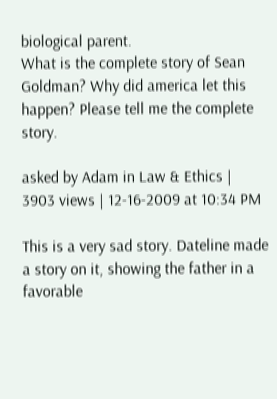biological parent.
What is the complete story of Sean Goldman? Why did america let this happen? Please tell me the complete story.

asked by Adam in Law & Ethics | 3903 views | 12-16-2009 at 10:34 PM

This is a very sad story. Dateline made a story on it, showing the father in a favorable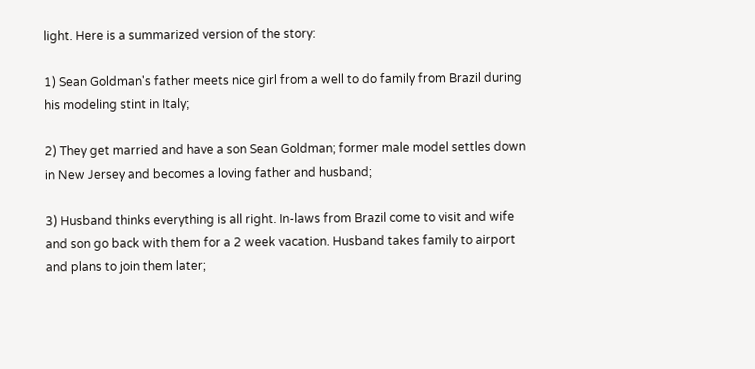light. Here is a summarized version of the story:

1) Sean Goldman's father meets nice girl from a well to do family from Brazil during his modeling stint in Italy;

2) They get married and have a son Sean Goldman; former male model settles down in New Jersey and becomes a loving father and husband;

3) Husband thinks everything is all right. In-laws from Brazil come to visit and wife and son go back with them for a 2 week vacation. Husband takes family to airport and plans to join them later;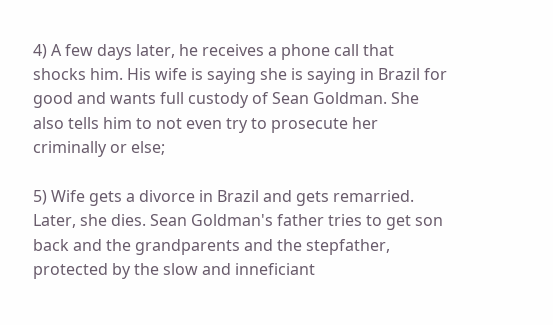4) A few days later, he receives a phone call that shocks him. His wife is saying she is saying in Brazil for good and wants full custody of Sean Goldman. She also tells him to not even try to prosecute her criminally or else;

5) Wife gets a divorce in Brazil and gets remarried. Later, she dies. Sean Goldman's father tries to get son back and the grandparents and the stepfather, protected by the slow and inneficiant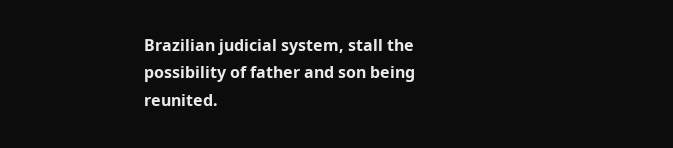Brazilian judicial system, stall the possibility of father and son being reunited.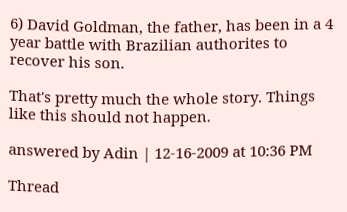6) David Goldman, the father, has been in a 4 year battle with Brazilian authorites to recover his son.

That's pretty much the whole story. Things like this should not happen.

answered by Adin | 12-16-2009 at 10:36 PM

Thread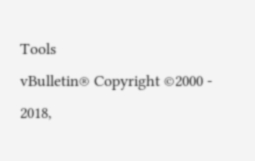Tools
vBulletin® Copyright ©2000 - 2018,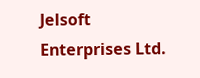Jelsoft Enterprises Ltd.